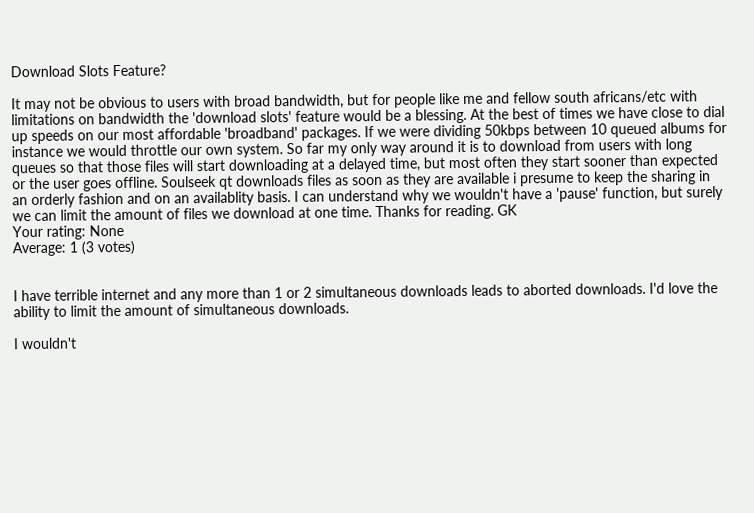Download Slots Feature?

It may not be obvious to users with broad bandwidth, but for people like me and fellow south africans/etc with limitations on bandwidth the 'download slots' feature would be a blessing. At the best of times we have close to dial up speeds on our most affordable 'broadband' packages. If we were dividing 50kbps between 10 queued albums for instance we would throttle our own system. So far my only way around it is to download from users with long queues so that those files will start downloading at a delayed time, but most often they start sooner than expected or the user goes offline. Soulseek qt downloads files as soon as they are available i presume to keep the sharing in an orderly fashion and on an availablity basis. I can understand why we wouldn't have a 'pause' function, but surely we can limit the amount of files we download at one time. Thanks for reading. GK
Your rating: None
Average: 1 (3 votes)


I have terrible internet and any more than 1 or 2 simultaneous downloads leads to aborted downloads. I'd love the ability to limit the amount of simultaneous downloads.

I wouldn't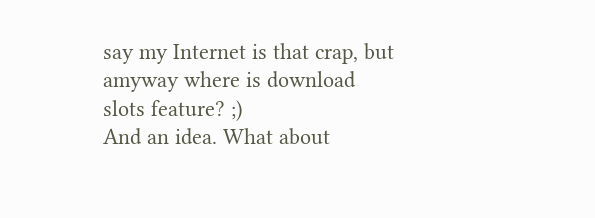say my Internet is that crap, but amyway where is download slots feature? ;)
And an idea. What about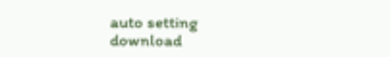auto setting download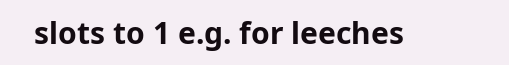slots to 1 e.g. for leeches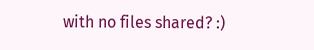with no files shared? :)